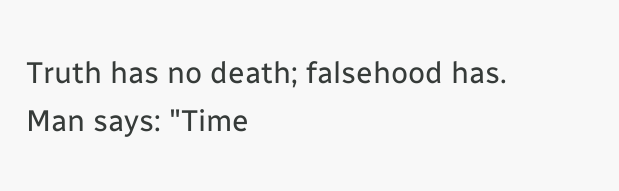Truth has no death; falsehood has. Man says: "Time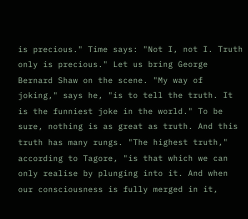is precious." Time says: "Not I, not I. Truth only is precious." Let us bring George Bernard Shaw on the scene. "My way of joking," says he, "is to tell the truth. It is the funniest joke in the world." To be sure, nothing is as great as truth. And this truth has many rungs. "The highest truth," according to Tagore, "is that which we can only realise by plunging into it. And when our consciousness is fully merged in it,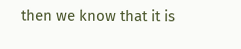then we know that it is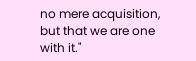no mere acquisition, but that we are one with it."